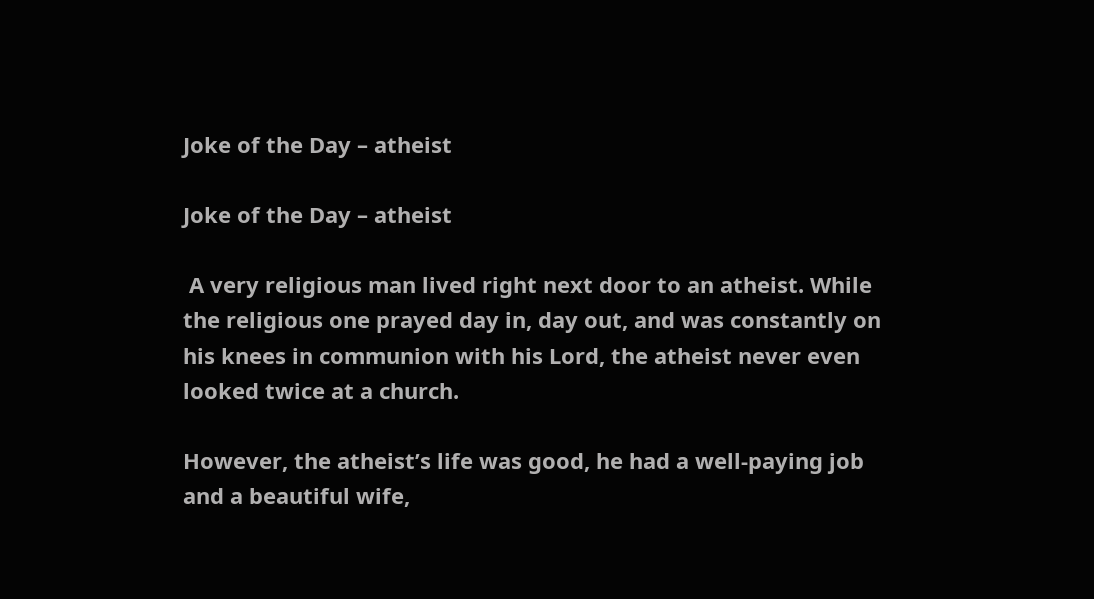Joke of the Day – atheist

Joke of the Day – atheist

 A very religious man lived right next door to an atheist. While
the religious one prayed day in, day out, and was constantly on
his knees in communion with his Lord, the atheist never even
looked twice at a church.

However, the atheist’s life was good, he had a well-paying job
and a beautiful wife,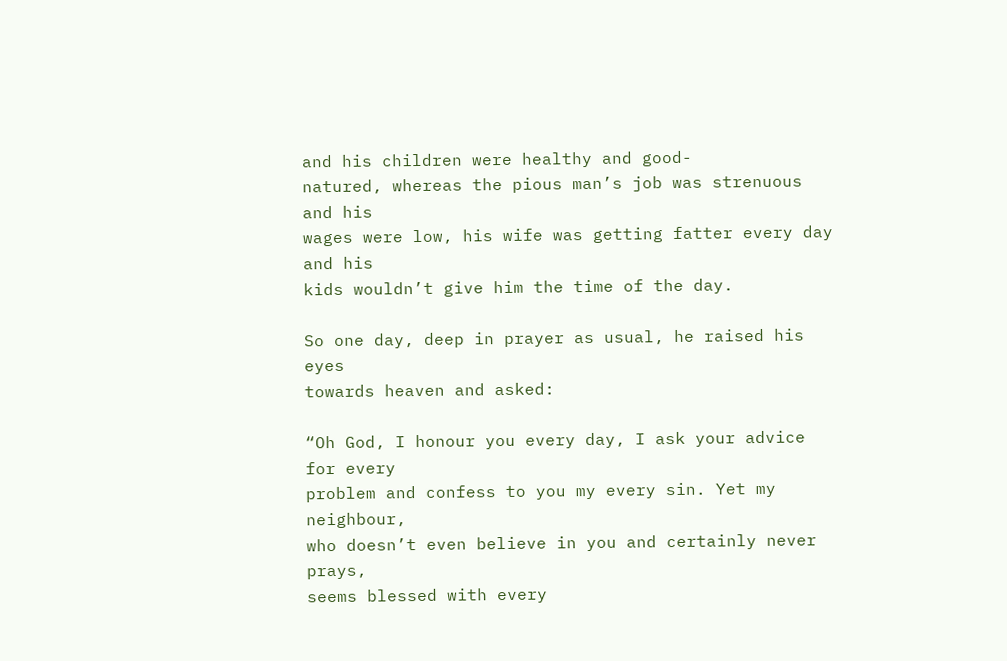and his children were healthy and good-
natured, whereas the pious man’s job was strenuous and his
wages were low, his wife was getting fatter every day and his
kids wouldn’t give him the time of the day.

So one day, deep in prayer as usual, he raised his eyes
towards heaven and asked:

“Oh God, I honour you every day, I ask your advice for every
problem and confess to you my every sin. Yet my neighbour,
who doesn’t even believe in you and certainly never prays,
seems blessed with every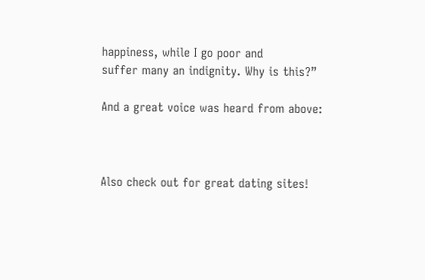happiness, while I go poor and
suffer many an indignity. Why is this?”

And a great voice was heard from above:



Also check out for great dating sites!